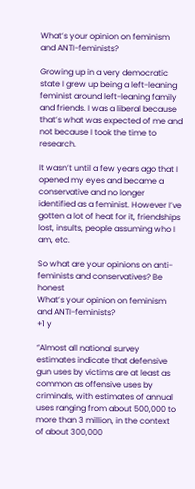What’s your opinion on feminism and ANTI-feminists?

Growing up in a very democratic state I grew up being a left-leaning feminist around left-leaning family and friends. I was a liberal because that’s what was expected of me and not because I took the time to research.

It wasn’t until a few years ago that I opened my eyes and became a conservative and no longer identified as a feminist. However I’ve gotten a lot of heat for it, friendships lost, insults, people assuming who I am, etc.

So what are your opinions on anti-feminists and conservatives? Be honest
What’s your opinion on feminism and ANTI-feminists?
+1 y

“Almost all national survey estimates indicate that defensive gun uses by victims are at least as common as offensive uses by criminals, with estimates of annual uses ranging from about 500,000 to more than 3 million, in the context of about 300,000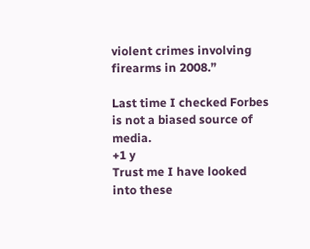violent crimes involving firearms in 2008.”

Last time I checked Forbes is not a biased source of media.
+1 y
Trust me I have looked into these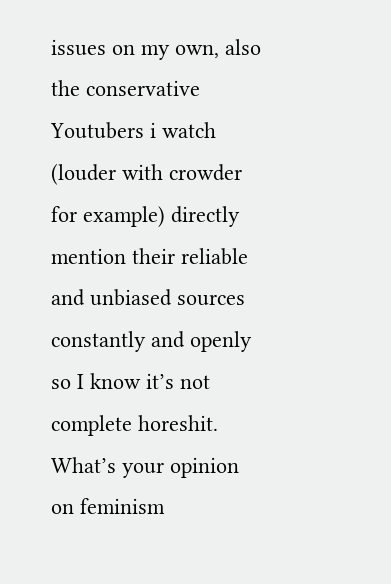issues on my own, also the conservative Youtubers i watch (louder with crowder for example) directly mention their reliable and unbiased sources constantly and openly so I know it’s not complete horeshit.
What’s your opinion on feminism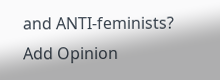and ANTI-feminists?
Add Opinion